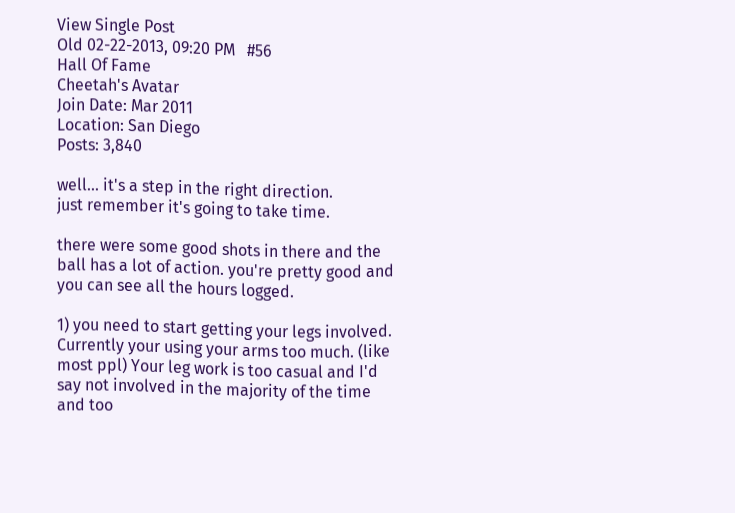View Single Post
Old 02-22-2013, 09:20 PM   #56
Hall Of Fame
Cheetah's Avatar
Join Date: Mar 2011
Location: San Diego
Posts: 3,840

well... it's a step in the right direction.
just remember it's going to take time.

there were some good shots in there and the ball has a lot of action. you're pretty good and you can see all the hours logged.

1) you need to start getting your legs involved. Currently your using your arms too much. (like most ppl) Your leg work is too casual and I'd say not involved in the majority of the time and too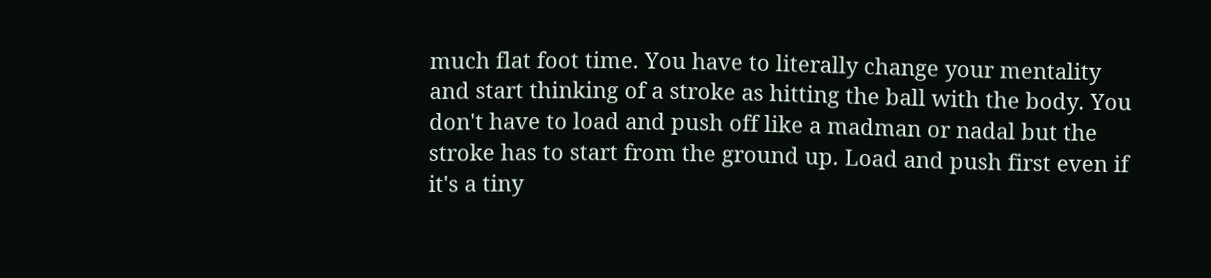much flat foot time. You have to literally change your mentality and start thinking of a stroke as hitting the ball with the body. You don't have to load and push off like a madman or nadal but the stroke has to start from the ground up. Load and push first even if it's a tiny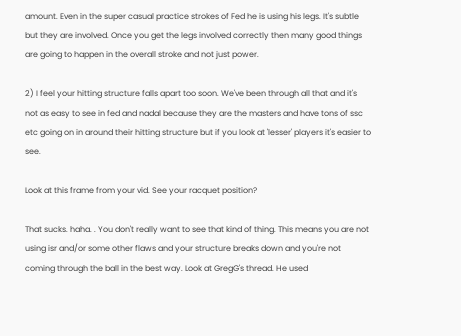amount. Even in the super casual practice strokes of Fed he is using his legs. It's subtle but they are involved. Once you get the legs involved correctly then many good things are going to happen in the overall stroke and not just power.

2) I feel your hitting structure falls apart too soon. We've been through all that and it's not as easy to see in fed and nadal because they are the masters and have tons of ssc etc going on in around their hitting structure but if you look at 'lesser' players it's easier to see.

Look at this frame from your vid. See your racquet position?

That sucks. haha. . You don't really want to see that kind of thing. This means you are not using isr and/or some other flaws and your structure breaks down and you're not coming through the ball in the best way. Look at GregG's thread. He used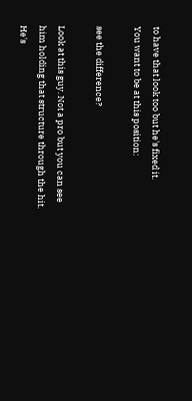to have that look too but he's fixed it.
You want to be at this position:

see the difference?

Look at this guy. Not a pro but you can see him holding that structure through the hit. He's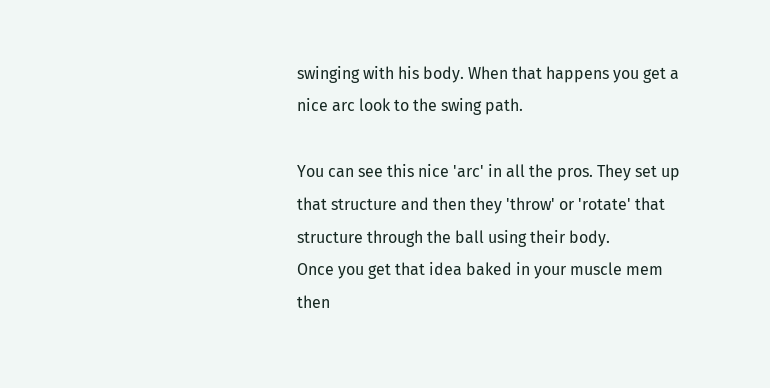swinging with his body. When that happens you get a nice arc look to the swing path.

You can see this nice 'arc' in all the pros. They set up that structure and then they 'throw' or 'rotate' that structure through the ball using their body.
Once you get that idea baked in your muscle mem then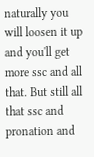naturally you will loosen it up and you'll get more ssc and all that. But still all that ssc and pronation and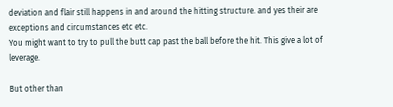deviation and flair still happens in and around the hitting structure. and yes their are exceptions and circumstances etc etc.
You might want to try to pull the butt cap past the ball before the hit. This give a lot of leverage.

But other than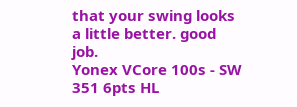that your swing looks a little better. good job.
Yonex VCore 100s - SW 351 6pts HL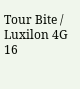Tour Bite / Luxilon 4G 16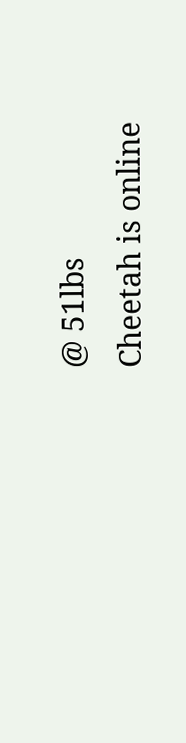@ 51lbs
Cheetah is online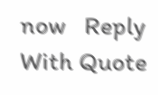now   Reply With Quote